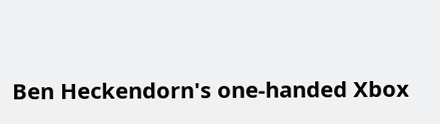Ben Heckendorn's one-handed Xbox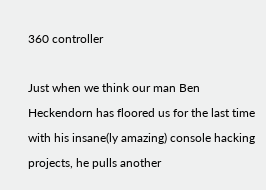360 controller

Just when we think our man Ben Heckendorn has floored us for the last time with his insane(ly amazing) console hacking projects, he pulls another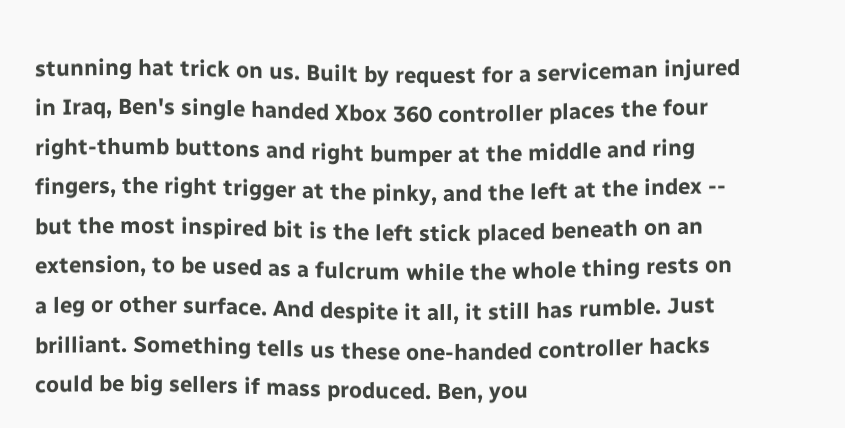stunning hat trick on us. Built by request for a serviceman injured in Iraq, Ben's single handed Xbox 360 controller places the four right-thumb buttons and right bumper at the middle and ring fingers, the right trigger at the pinky, and the left at the index -- but the most inspired bit is the left stick placed beneath on an extension, to be used as a fulcrum while the whole thing rests on a leg or other surface. And despite it all, it still has rumble. Just brilliant. Something tells us these one-handed controller hacks could be big sellers if mass produced. Ben, you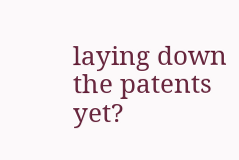laying down the patents yet?